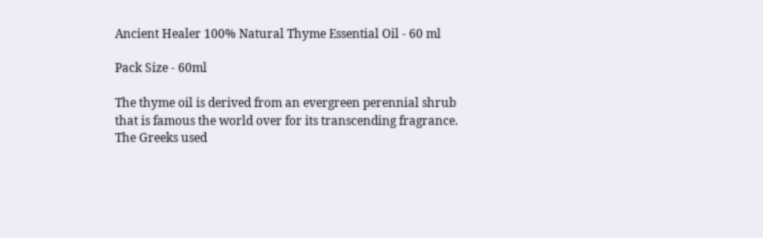Ancient Healer 100% Natural Thyme Essential Oil - 60 ml

Pack Size - 60ml

The thyme oil is derived from an evergreen perennial shrub that is famous the world over for its transcending fragrance. The Greeks used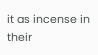it as incense in their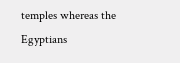temples whereas the Egyptians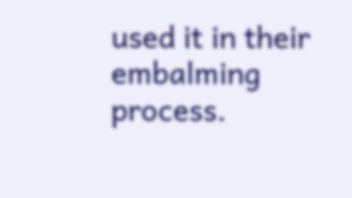used it in their embalming process.